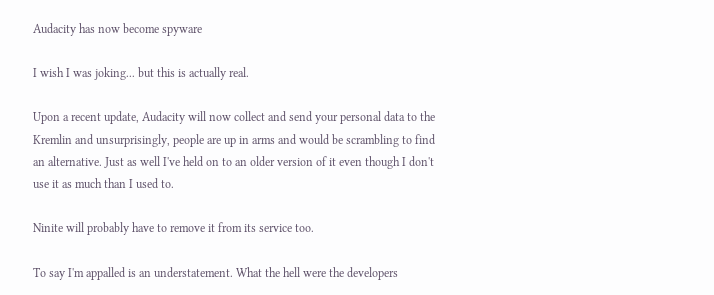Audacity has now become spyware

I wish I was joking... but this is actually real.

Upon a recent update, Audacity will now collect and send your personal data to the Kremlin and unsurprisingly, people are up in arms and would be scrambling to find an alternative. Just as well I've held on to an older version of it even though I don't use it as much than I used to.

Ninite will probably have to remove it from its service too.

To say I'm appalled is an understatement. What the hell were the developers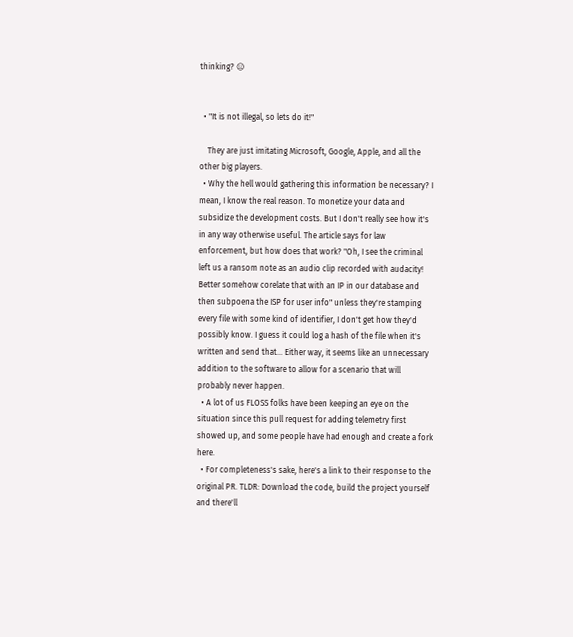thinking? 😑


  • "It is not illegal, so lets do it!"

    They are just imitating Microsoft, Google, Apple, and all the other big players.
  • Why the hell would gathering this information be necessary? I mean, I know the real reason. To monetize your data and subsidize the development costs. But I don't really see how it's in any way otherwise useful. The article says for law enforcement, but how does that work? "Oh, I see the criminal left us a ransom note as an audio clip recorded with audacity! Better somehow corelate that with an IP in our database and then subpoena the ISP for user info" unless they're stamping every file with some kind of identifier, I don't get how they'd possibly know. I guess it could log a hash of the file when it's written and send that... Either way, it seems like an unnecessary addition to the software to allow for a scenario that will probably never happen.
  • A lot of us FLOSS folks have been keeping an eye on the situation since this pull request for adding telemetry first showed up, and some people have had enough and create a fork here.
  • For completeness's sake, here's a link to their response to the original PR. TLDR: Download the code, build the project yourself and there'll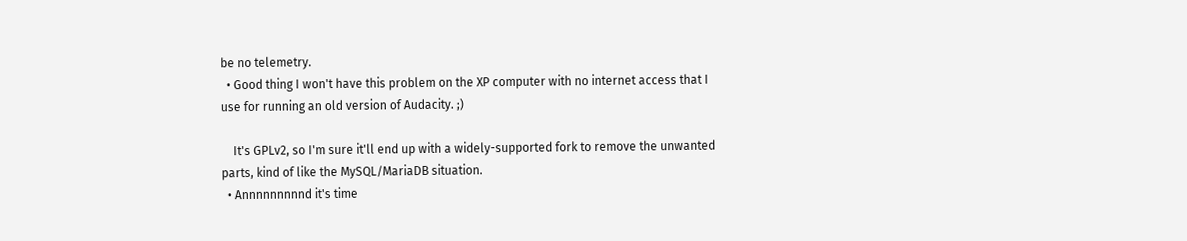be no telemetry.
  • Good thing I won't have this problem on the XP computer with no internet access that I use for running an old version of Audacity. ;)

    It's GPLv2, so I'm sure it'll end up with a widely-supported fork to remove the unwanted parts, kind of like the MySQL/MariaDB situation.
  • Annnnnnnnnd it's time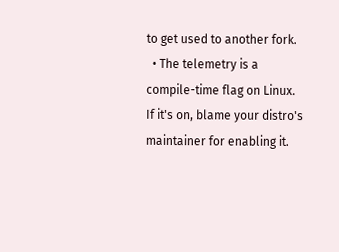to get used to another fork.
  • The telemetry is a compile-time flag on Linux. If it's on, blame your distro's maintainer for enabling it.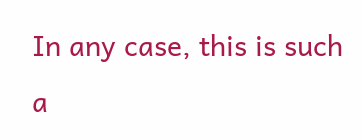In any case, this is such a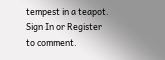tempest in a teapot.
Sign In or Register to comment.